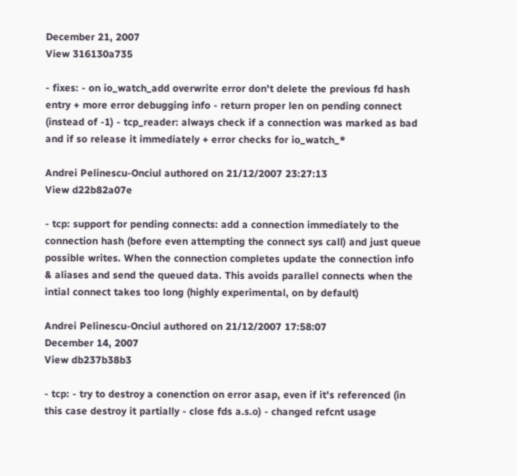December 21, 2007
View 316130a735

- fixes: - on io_watch_add overwrite error don't delete the previous fd hash entry + more error debugging info - return proper len on pending connect (instead of -1) - tcp_reader: always check if a connection was marked as bad and if so release it immediately + error checks for io_watch_*

Andrei Pelinescu-Onciul authored on 21/12/2007 23:27:13
View d22b82a07e

- tcp: support for pending connects: add a connection immediately to the connection hash (before even attempting the connect sys call) and just queue possible writes. When the connection completes update the connection info & aliases and send the queued data. This avoids parallel connects when the intial connect takes too long (highly experimental, on by default)

Andrei Pelinescu-Onciul authored on 21/12/2007 17:58:07
December 14, 2007
View db237b38b3

- tcp: - try to destroy a conenction on error asap, even if it's referenced (in this case destroy it partially - close fds a.s.o) - changed refcnt usage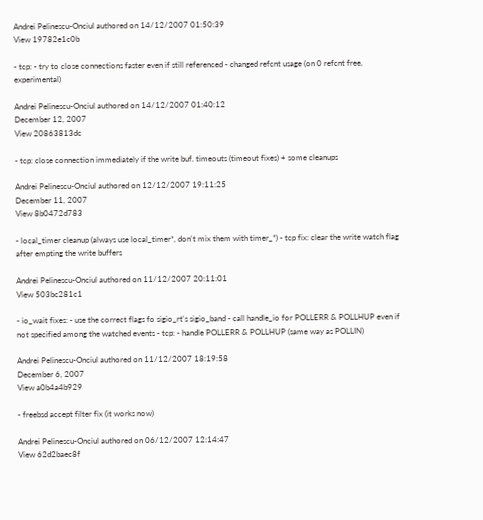Andrei Pelinescu-Onciul authored on 14/12/2007 01:50:39
View 19782e1c0b

- tcp: - try to close connections faster even if still referenced - changed refcnt usage (on 0 refcnt free, experimental)

Andrei Pelinescu-Onciul authored on 14/12/2007 01:40:12
December 12, 2007
View 20863813dc

- tcp: close connection immediately if the write buf. timeouts (timeout fixes) + some cleanups

Andrei Pelinescu-Onciul authored on 12/12/2007 19:11:25
December 11, 2007
View 8b0472d783

- local_timer cleanup (always use local_timer*, don't mix them with timer_*) - tcp fix: clear the write watch flag after empting the write buffers

Andrei Pelinescu-Onciul authored on 11/12/2007 20:11:01
View 503bc281c1

- io_wait fixes: - use the correct flags fo sigio_rt's sigio_band - call handle_io for POLLERR & POLLHUP even if not specified among the watched events - tcp: - handle POLLERR & POLLHUP (same way as POLLIN)

Andrei Pelinescu-Onciul authored on 11/12/2007 18:19:58
December 6, 2007
View a0b4a4b929

- freebsd accept filter fix (it works now)

Andrei Pelinescu-Onciul authored on 06/12/2007 12:14:47
View 62d2baec8f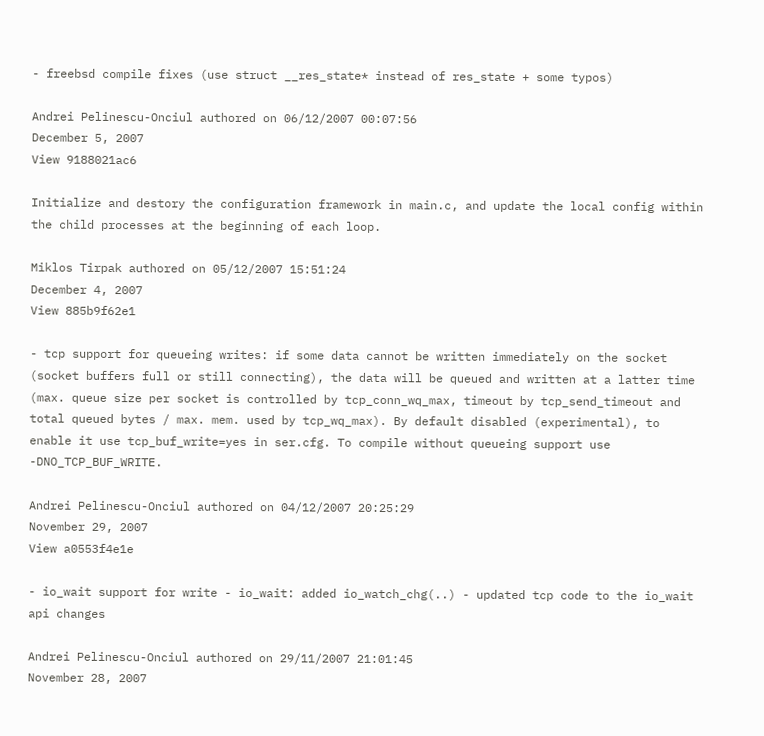- freebsd compile fixes (use struct __res_state* instead of res_state + some typos)

Andrei Pelinescu-Onciul authored on 06/12/2007 00:07:56
December 5, 2007
View 9188021ac6

Initialize and destory the configuration framework in main.c, and update the local config within the child processes at the beginning of each loop.

Miklos Tirpak authored on 05/12/2007 15:51:24
December 4, 2007
View 885b9f62e1

- tcp support for queueing writes: if some data cannot be written immediately on the socket (socket buffers full or still connecting), the data will be queued and written at a latter time (max. queue size per socket is controlled by tcp_conn_wq_max, timeout by tcp_send_timeout and total queued bytes / max. mem. used by tcp_wq_max). By default disabled (experimental), to enable it use tcp_buf_write=yes in ser.cfg. To compile without queueing support use -DNO_TCP_BUF_WRITE.

Andrei Pelinescu-Onciul authored on 04/12/2007 20:25:29
November 29, 2007
View a0553f4e1e

- io_wait support for write - io_wait: added io_watch_chg(..) - updated tcp code to the io_wait api changes

Andrei Pelinescu-Onciul authored on 29/11/2007 21:01:45
November 28, 2007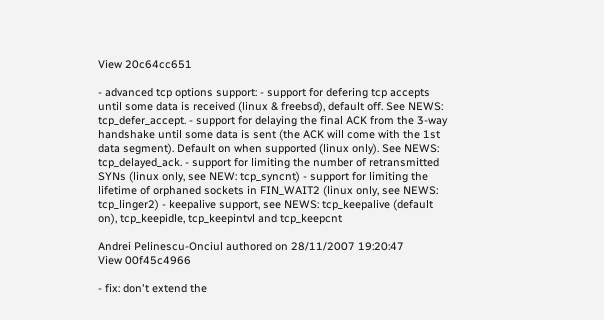View 20c64cc651

- advanced tcp options support: - support for defering tcp accepts until some data is received (linux & freebsd), default off. See NEWS: tcp_defer_accept. - support for delaying the final ACK from the 3-way handshake until some data is sent (the ACK will come with the 1st data segment). Default on when supported (linux only). See NEWS: tcp_delayed_ack. - support for limiting the number of retransmitted SYNs (linux only, see NEW: tcp_syncnt) - support for limiting the lifetime of orphaned sockets in FIN_WAIT2 (linux only, see NEWS: tcp_linger2) - keepalive support, see NEWS: tcp_keepalive (default on), tcp_keepidle, tcp_keepintvl and tcp_keepcnt

Andrei Pelinescu-Onciul authored on 28/11/2007 19:20:47
View 00f45c4966

- fix: don't extend the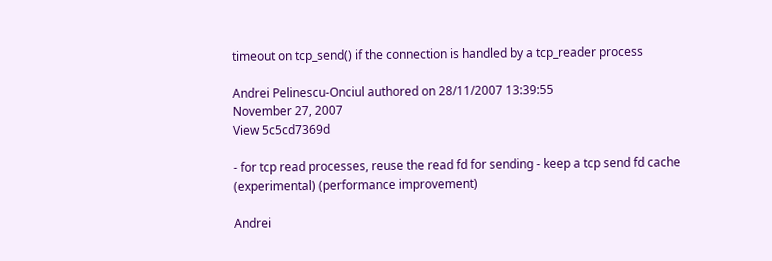timeout on tcp_send() if the connection is handled by a tcp_reader process

Andrei Pelinescu-Onciul authored on 28/11/2007 13:39:55
November 27, 2007
View 5c5cd7369d

- for tcp read processes, reuse the read fd for sending - keep a tcp send fd cache (experimental) (performance improvement)

Andrei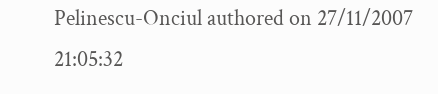Pelinescu-Onciul authored on 27/11/2007 21:05:32